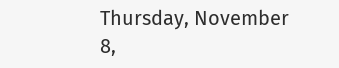Thursday, November 8,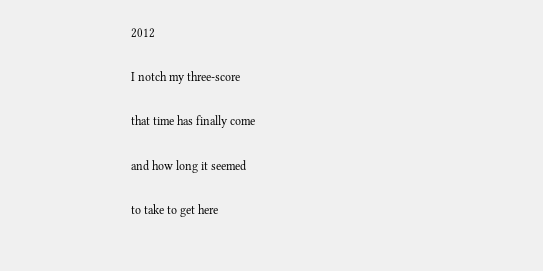2012

I notch my three-score

that time has finally come

and how long it seemed

to take to get here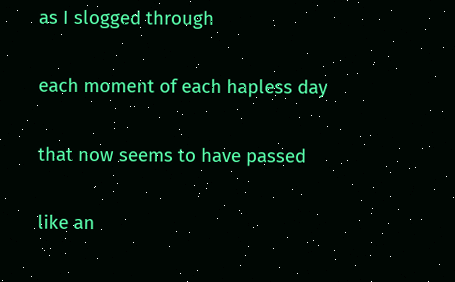as I slogged through

each moment of each hapless day

that now seems to have passed

like an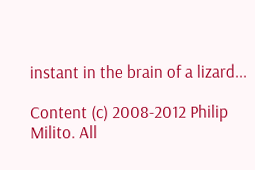instant in the brain of a lizard...

Content (c) 2008-2012 Philip Milito. All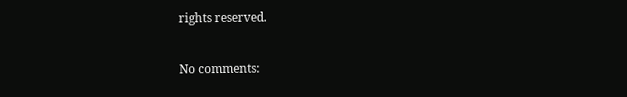rights reserved.

No comments: